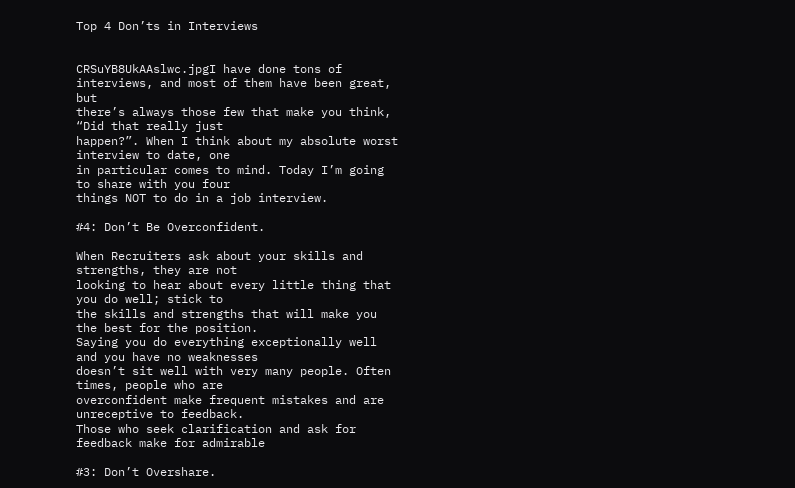Top 4 Don’ts in Interviews


CRSuYB8UkAAslwc.jpgI have done tons of interviews, and most of them have been great, but
there’s always those few that make you think, “Did that really just
happen?”. When I think about my absolute worst interview to date, one
in particular comes to mind. Today I’m going to share with you four
things NOT to do in a job interview.

#4: Don’t Be Overconfident.

When Recruiters ask about your skills and strengths, they are not
looking to hear about every little thing that you do well; stick to
the skills and strengths that will make you the best for the position.
Saying you do everything exceptionally well and you have no weaknesses
doesn’t sit well with very many people. Often times, people who are
overconfident make frequent mistakes and are unreceptive to feedback.
Those who seek clarification and ask for feedback make for admirable

#3: Don’t Overshare.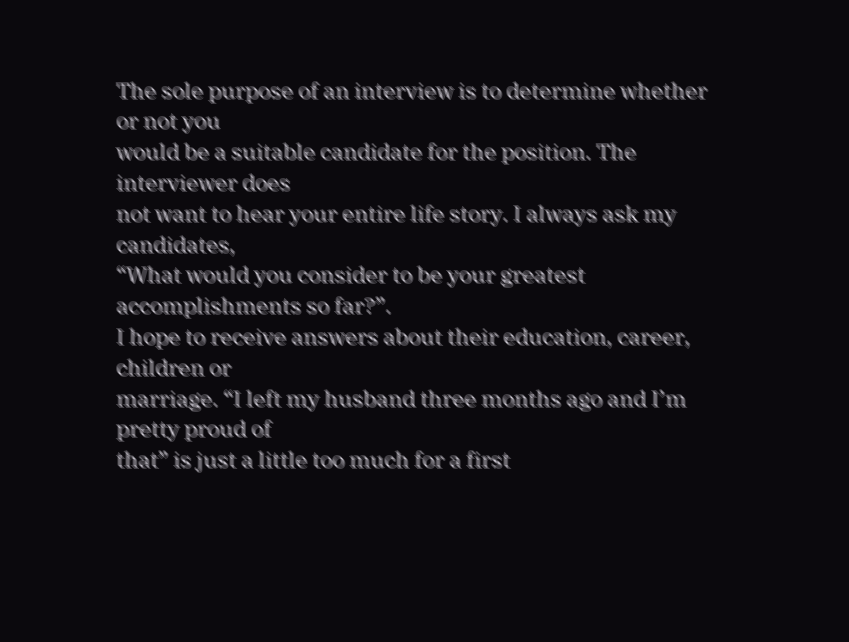The sole purpose of an interview is to determine whether or not you
would be a suitable candidate for the position. The interviewer does
not want to hear your entire life story. I always ask my candidates,
“What would you consider to be your greatest accomplishments so far?”.
I hope to receive answers about their education, career, children or
marriage. “I left my husband three months ago and I’m pretty proud of
that” is just a little too much for a first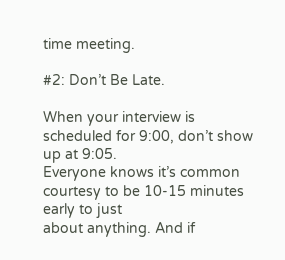time meeting.

#2: Don’t Be Late.

When your interview is scheduled for 9:00, don’t show up at 9:05.
Everyone knows it’s common courtesy to be 10-15 minutes early to just
about anything. And if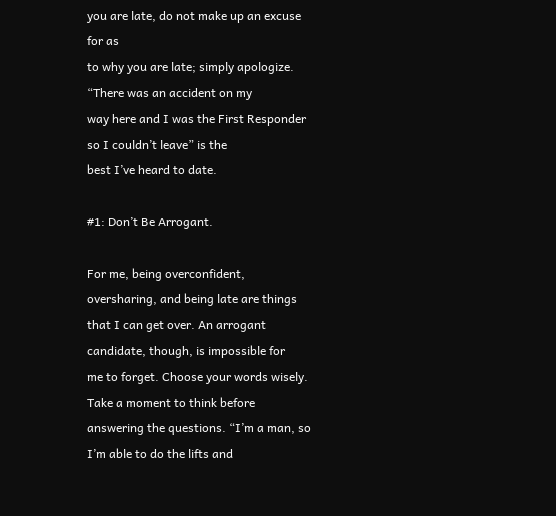you are late, do not make up an excuse for as
to why you are late; simply apologize. “There was an accident on my
way here and I was the First Responder so I couldn’t leave” is the
best I’ve heard to date.

#1: Don’t Be Arrogant.

For me, being overconfident, oversharing, and being late are things
that I can get over. An arrogant candidate, though, is impossible for
me to forget. Choose your words wisely. Take a moment to think before
answering the questions. “I’m a man, so I’m able to do the lifts and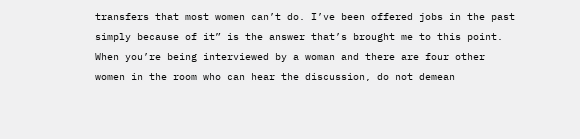transfers that most women can’t do. I’ve been offered jobs in the past
simply because of it” is the answer that’s brought me to this point.
When you’re being interviewed by a woman and there are four other
women in the room who can hear the discussion, do not demean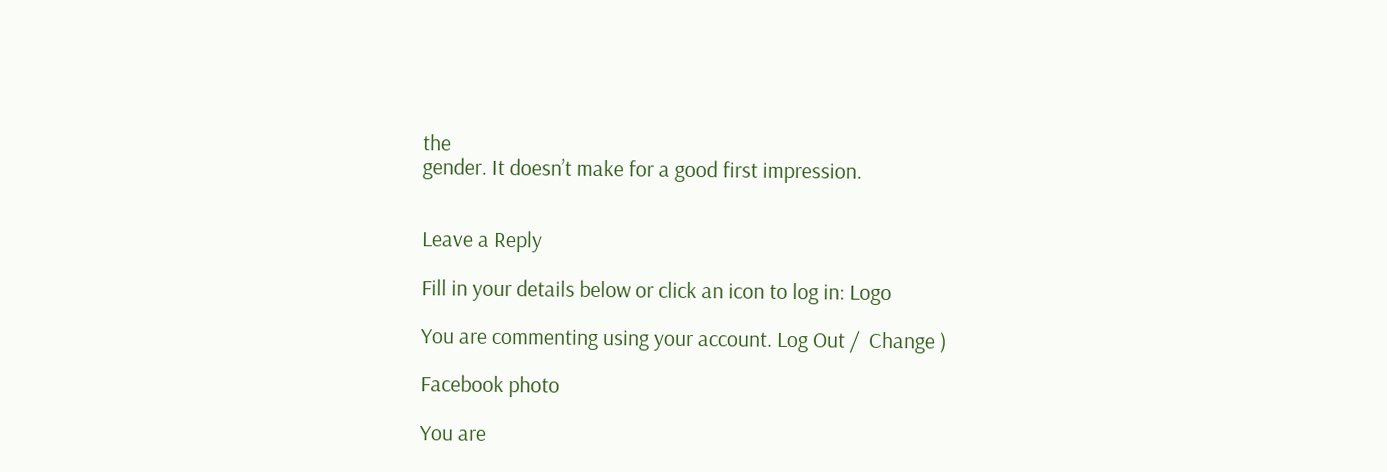the
gender. It doesn’t make for a good first impression.


Leave a Reply

Fill in your details below or click an icon to log in: Logo

You are commenting using your account. Log Out /  Change )

Facebook photo

You are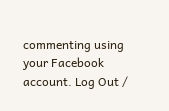commenting using your Facebook account. Log Out /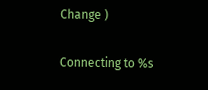Change )

Connecting to %s